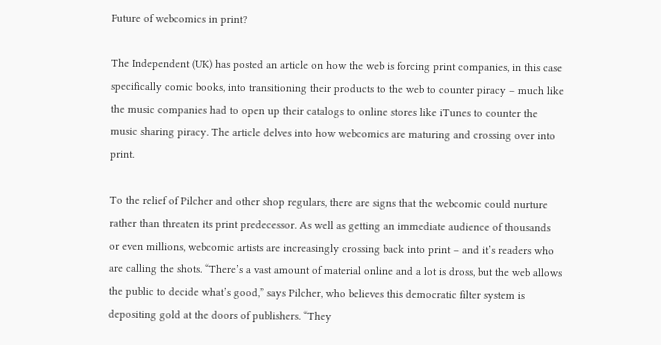Future of webcomics in print?

The Independent (UK) has posted an article on how the web is forcing print companies, in this case specifically comic books, into transitioning their products to the web to counter piracy – much like the music companies had to open up their catalogs to online stores like iTunes to counter the music sharing piracy. The article delves into how webcomics are maturing and crossing over into print.

To the relief of Pilcher and other shop regulars, there are signs that the webcomic could nurture rather than threaten its print predecessor. As well as getting an immediate audience of thousands or even millions, webcomic artists are increasingly crossing back into print – and it’s readers who are calling the shots. “There’s a vast amount of material online and a lot is dross, but the web allows the public to decide what’s good,” says Pilcher, who believes this democratic filter system is depositing gold at the doors of publishers. “They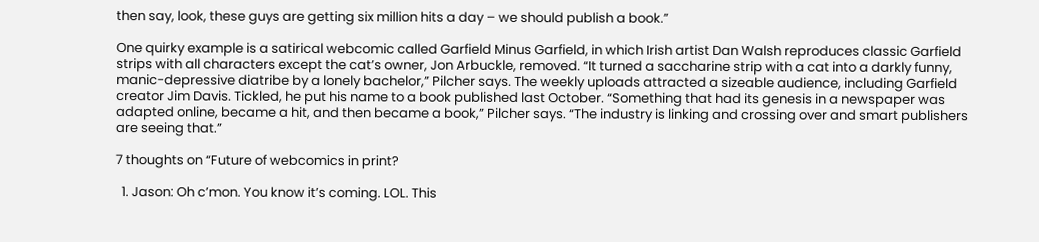then say, look, these guys are getting six million hits a day – we should publish a book.”

One quirky example is a satirical webcomic called Garfield Minus Garfield, in which Irish artist Dan Walsh reproduces classic Garfield strips with all characters except the cat’s owner, Jon Arbuckle, removed. “It turned a saccharine strip with a cat into a darkly funny, manic-depressive diatribe by a lonely bachelor,” Pilcher says. The weekly uploads attracted a sizeable audience, including Garfield creator Jim Davis. Tickled, he put his name to a book published last October. “Something that had its genesis in a newspaper was adapted online, became a hit, and then became a book,” Pilcher says. “The industry is linking and crossing over and smart publishers are seeing that.”

7 thoughts on “Future of webcomics in print?

  1. Jason: Oh c’mon. You know it’s coming. LOL. This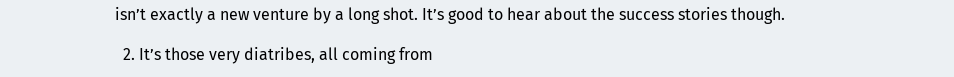isn’t exactly a new venture by a long shot. It’s good to hear about the success stories though.

  2. It’s those very diatribes, all coming from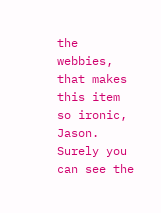the webbies, that makes this item so ironic, Jason. Surely you can see the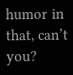humor in that, can’t you?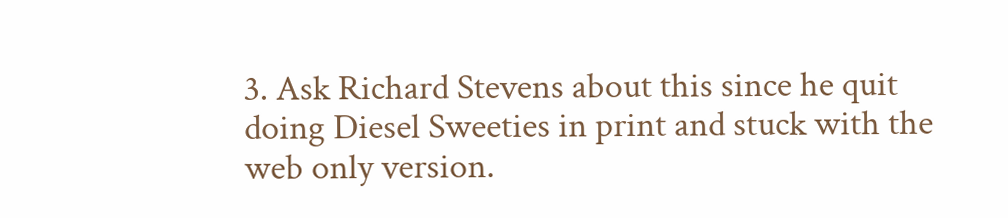3. Ask Richard Stevens about this since he quit doing Diesel Sweeties in print and stuck with the web only version.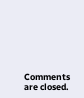Comments are closed.